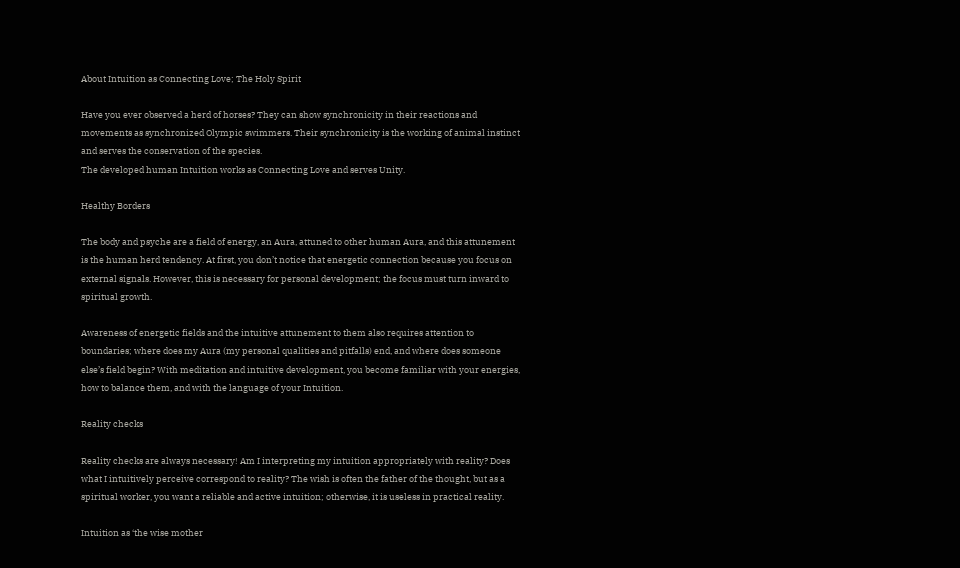About Intuition as Connecting Love; The Holy Spirit

Have you ever observed a herd of horses? They can show synchronicity in their reactions and movements as synchronized Olympic swimmers. Their synchronicity is the working of animal instinct and serves the conservation of the species.
The developed human Intuition works as Connecting Love and serves Unity.

Healthy Borders

The body and psyche are a field of energy, an Aura, attuned to other human Aura, and this attunement is the human herd tendency. At first, you don’t notice that energetic connection because you focus on external signals. However, this is necessary for personal development; the focus must turn inward to spiritual growth.

Awareness of energetic fields and the intuitive attunement to them also requires attention to boundaries; where does my Aura (my personal qualities and pitfalls) end, and where does someone else’s field begin? With meditation and intuitive development, you become familiar with your energies, how to balance them, and with the language of your Intuition.

Reality checks

Reality checks are always necessary! Am I interpreting my intuition appropriately with reality? Does what I intuitively perceive correspond to reality? The wish is often the father of the thought, but as a spiritual worker, you want a reliable and active intuition; otherwise, it is useless in practical reality.

Intuition as ‘the wise mother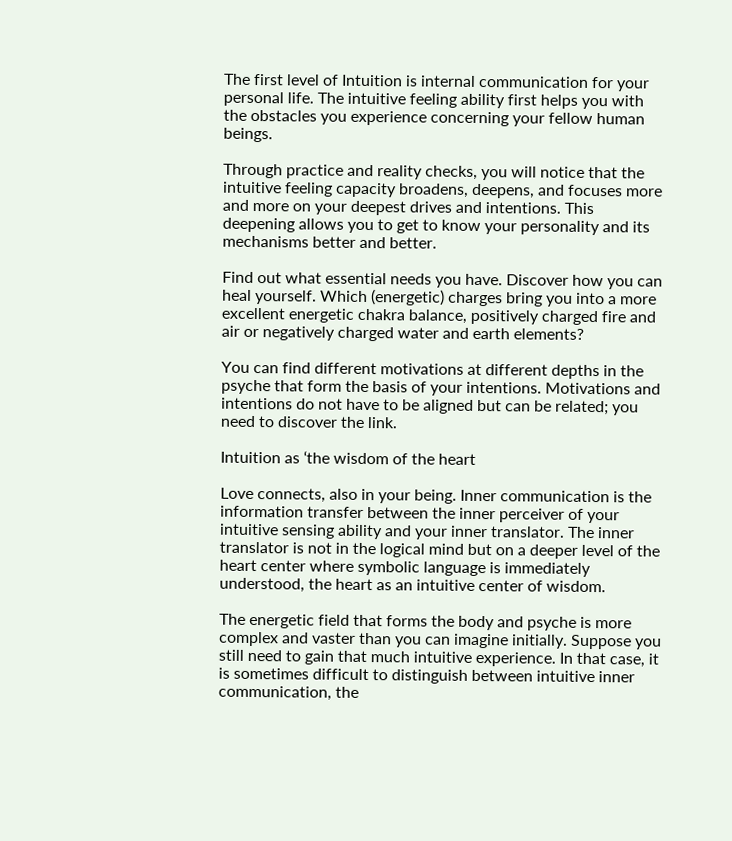The first level of Intuition is internal communication for your personal life. The intuitive feeling ability first helps you with the obstacles you experience concerning your fellow human beings.

Through practice and reality checks, you will notice that the intuitive feeling capacity broadens, deepens, and focuses more and more on your deepest drives and intentions. This deepening allows you to get to know your personality and its mechanisms better and better.

Find out what essential needs you have. Discover how you can heal yourself. Which (energetic) charges bring you into a more excellent energetic chakra balance, positively charged fire and air or negatively charged water and earth elements?

You can find different motivations at different depths in the psyche that form the basis of your intentions. Motivations and intentions do not have to be aligned but can be related; you need to discover the link.

Intuition as ‘the wisdom of the heart

Love connects, also in your being. Inner communication is the information transfer between the inner perceiver of your intuitive sensing ability and your inner translator. The inner translator is not in the logical mind but on a deeper level of the heart center where symbolic language is immediately understood, the heart as an intuitive center of wisdom.

The energetic field that forms the body and psyche is more complex and vaster than you can imagine initially. Suppose you still need to gain that much intuitive experience. In that case, it is sometimes difficult to distinguish between intuitive inner communication, the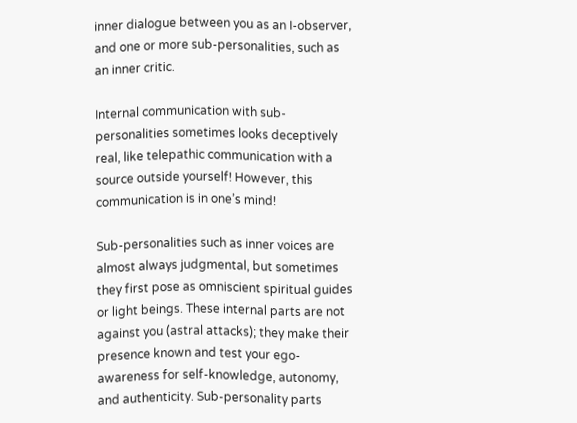inner dialogue between you as an I-observer, and one or more sub-personalities, such as an inner critic.

Internal communication with sub-personalities sometimes looks deceptively real, like telepathic communication with a source outside yourself! However, this communication is in one’s mind!

Sub-personalities such as inner voices are almost always judgmental, but sometimes they first pose as omniscient spiritual guides or light beings. These internal parts are not against you (astral attacks); they make their presence known and test your ego-awareness for self-knowledge, autonomy, and authenticity. Sub-personality parts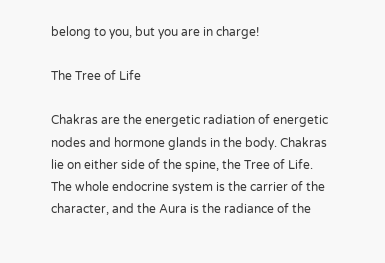belong to you, but you are in charge!

The Tree of Life

Chakras are the energetic radiation of energetic nodes and hormone glands in the body. Chakras lie on either side of the spine, the Tree of Life. The whole endocrine system is the carrier of the character, and the Aura is the radiance of the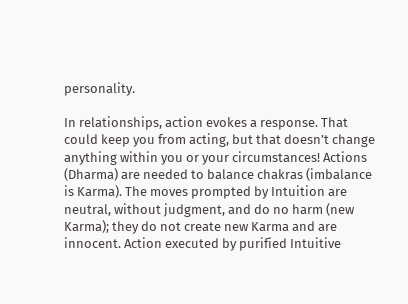personality.

In relationships, action evokes a response. That could keep you from acting, but that doesn’t change anything within you or your circumstances! Actions (Dharma) are needed to balance chakras (imbalance is Karma). The moves prompted by Intuition are neutral, without judgment, and do no harm (new Karma); they do not create new Karma and are innocent. Action executed by purified Intuitive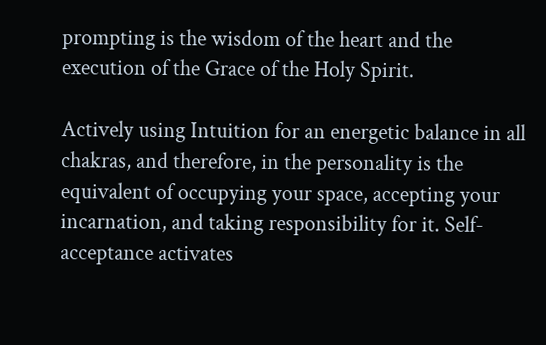prompting is the wisdom of the heart and the execution of the Grace of the Holy Spirit.

Actively using Intuition for an energetic balance in all chakras, and therefore, in the personality is the equivalent of occupying your space, accepting your incarnation, and taking responsibility for it. Self-acceptance activates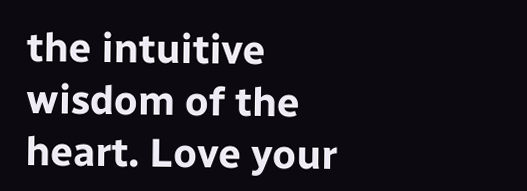the intuitive wisdom of the heart. Love your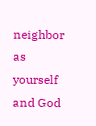neighbor as yourself and God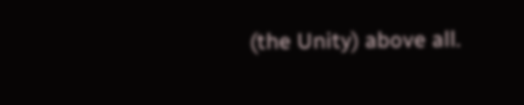(the Unity) above all.